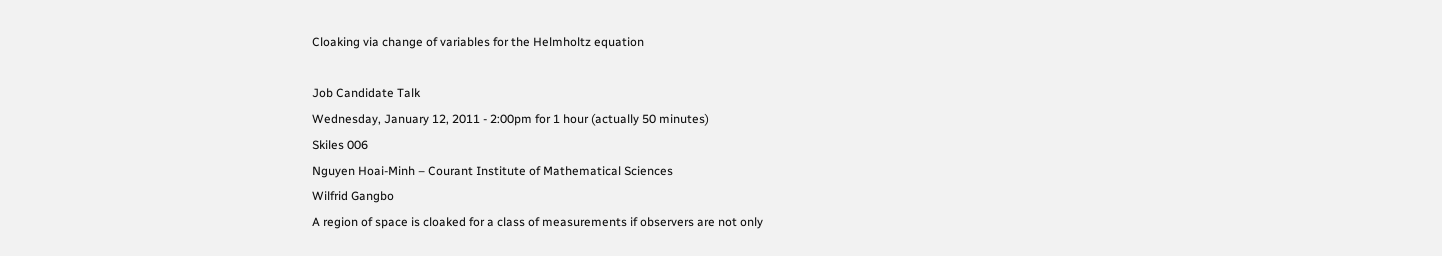Cloaking via change of variables for the Helmholtz equation

Job Candidate Talk
Wednesday, January 12, 2011 - 2:00pm for 1 hour (actually 50 minutes)
Skiles 006
Nguyen Hoai-Minh – Courant Institute of Mathematical Sciences
Wilfrid Gangbo
A region of space is cloaked for a class of measurements if observers are not only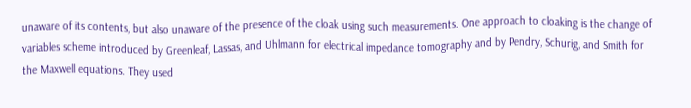unaware of its contents, but also unaware of the presence of the cloak using such measurements. One approach to cloaking is the change of variables scheme introduced by Greenleaf, Lassas, and Uhlmann for electrical impedance tomography and by Pendry, Schurig, and Smith for the Maxwell equations. They used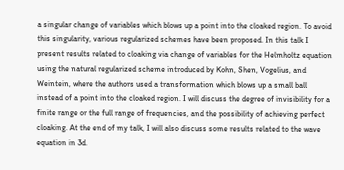a singular change of variables which blows up a point into the cloaked region. To avoid this singularity, various regularized schemes have been proposed. In this talk I present results related to cloaking via change of variables for the Helmholtz equation using the natural regularized scheme introduced by Kohn, Shen, Vogelius, and Weintein, where the authors used a transformation which blows up a small ball instead of a point into the cloaked region. I will discuss the degree of invisibility for a finite range or the full range of frequencies, and the possibility of achieving perfect cloaking. At the end of my talk, I will also discuss some results related to the wave equation in 3d.